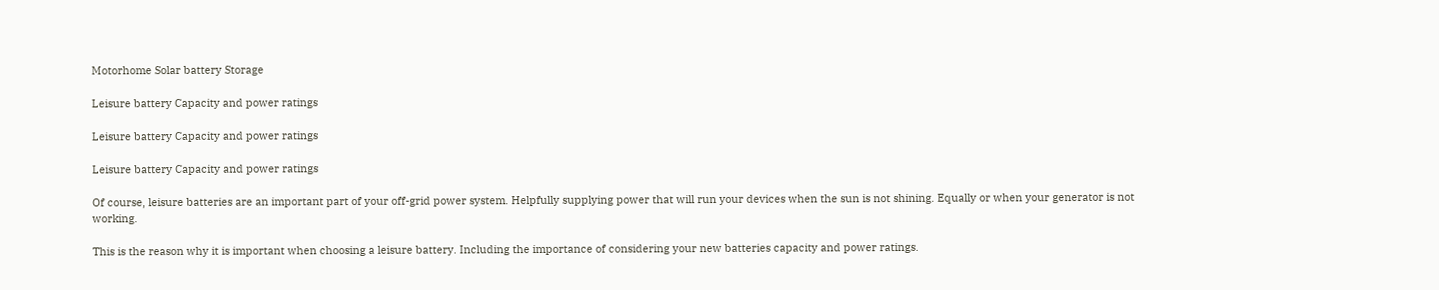Motorhome Solar battery Storage

Leisure battery Capacity and power ratings

Leisure battery Capacity and power ratings

Leisure battery Capacity and power ratings

Of course, leisure batteries are an important part of your off-grid power system. Helpfully supplying power that will run your devices when the sun is not shining. Equally or when your generator is not working.

This is the reason why it is important when choosing a leisure battery. Including the importance of considering your new batteries capacity and power ratings.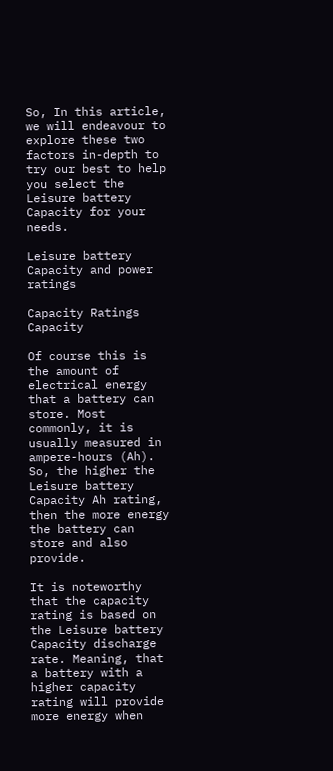So, In this article, we will endeavour to explore these two factors in-depth to try our best to help you select the Leisure battery Capacity for your needs.

Leisure battery Capacity and power ratings

Capacity Ratings Capacity

Of course this is the amount of electrical energy that a battery can store. Most commonly, it is usually measured in ampere-hours (Ah). So, the higher the Leisure battery Capacity Ah rating, then the more energy the battery can store and also provide.

It is noteworthy that the capacity rating is based on the Leisure battery Capacity discharge rate. Meaning, that a battery with a higher capacity rating will provide more energy when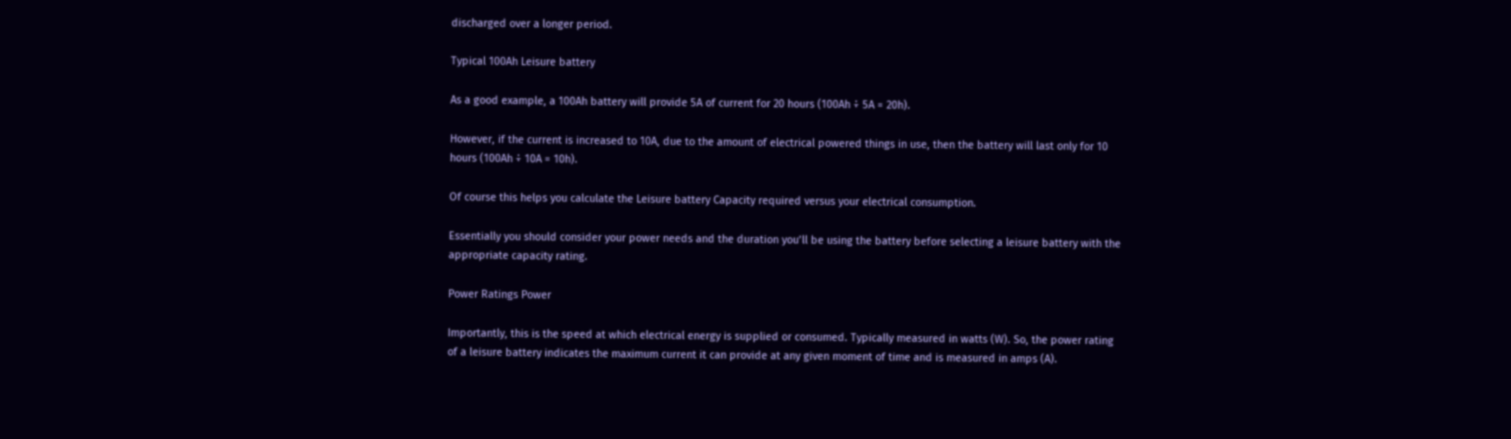discharged over a longer period.

Typical 100Ah Leisure battery

As a good example, a 100Ah battery will provide 5A of current for 20 hours (100Ah ÷ 5A = 20h).

However, if the current is increased to 10A, due to the amount of electrical powered things in use, then the battery will last only for 10 hours (100Ah ÷ 10A = 10h).

Of course this helps you calculate the Leisure battery Capacity required versus your electrical consumption.

Essentially you should consider your power needs and the duration you’ll be using the battery before selecting a leisure battery with the appropriate capacity rating.

Power Ratings Power

Importantly, this is the speed at which electrical energy is supplied or consumed. Typically measured in watts (W). So, the power rating of a leisure battery indicates the maximum current it can provide at any given moment of time and is measured in amps (A).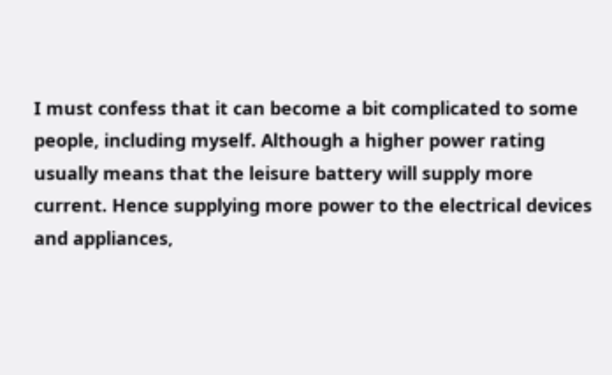I must confess that it can become a bit complicated to some people, including myself. Although a higher power rating usually means that the leisure battery will supply more current. Hence supplying more power to the electrical devices and appliances,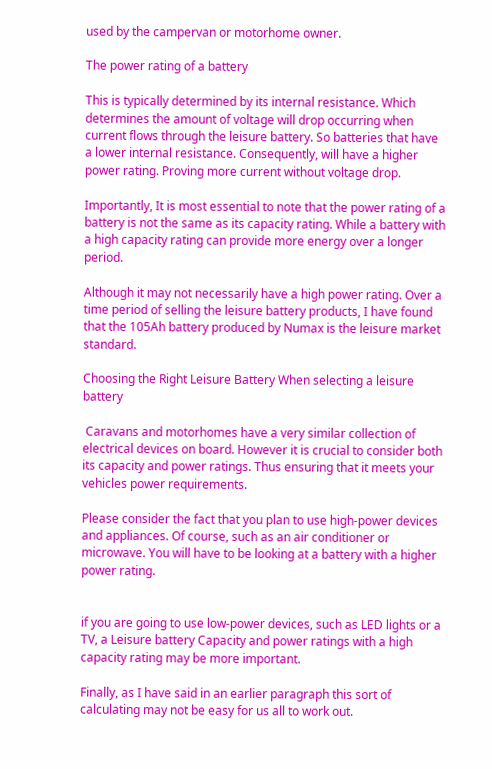used by the campervan or motorhome owner.

The power rating of a battery

This is typically determined by its internal resistance. Which determines the amount of voltage will drop occurring when current flows through the leisure battery. So batteries that have a lower internal resistance. Consequently, will have a higher power rating. Proving more current without voltage drop.

Importantly, It is most essential to note that the power rating of a battery is not the same as its capacity rating. While a battery with a high capacity rating can provide more energy over a longer period.

Although it may not necessarily have a high power rating. Over a time period of selling the leisure battery products, I have found that the 105Ah battery produced by Numax is the leisure market standard.

Choosing the Right Leisure Battery When selecting a leisure battery

 Caravans and motorhomes have a very similar collection of electrical devices on board. However it is crucial to consider both its capacity and power ratings. Thus ensuring that it meets your vehicles power requirements.

Please consider the fact that you plan to use high-power devices and appliances. Of course, such as an air conditioner or microwave. You will have to be looking at a battery with a higher power rating.


if you are going to use low-power devices, such as LED lights or a TV, a Leisure battery Capacity and power ratings with a high capacity rating may be more important.

Finally, as I have said in an earlier paragraph this sort of calculating may not be easy for us all to work out.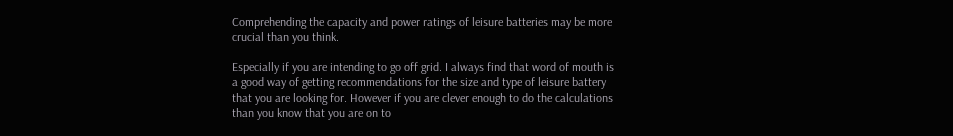Comprehending the capacity and power ratings of leisure batteries may be more crucial than you think.

Especially if you are intending to go off grid. I always find that word of mouth is a good way of getting recommendations for the size and type of leisure battery that you are looking for. However if you are clever enough to do the calculations than you know that you are on to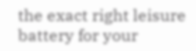the exact right leisure battery for your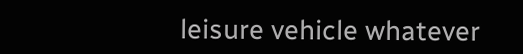leisure vehicle whatever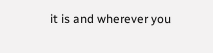it is and wherever you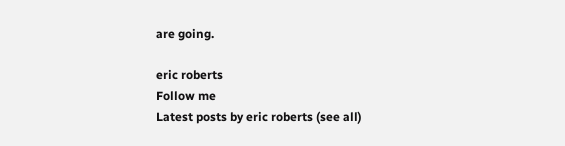are going.

eric roberts
Follow me
Latest posts by eric roberts (see all)